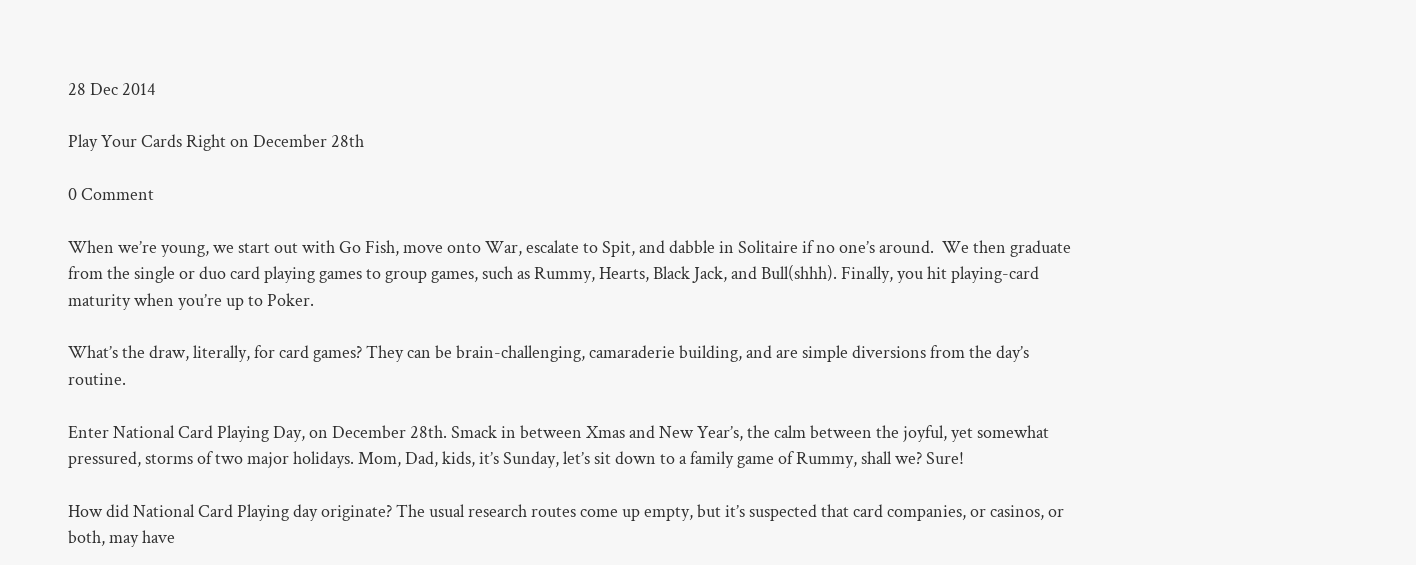28 Dec 2014

Play Your Cards Right on December 28th

0 Comment

When we’re young, we start out with Go Fish, move onto War, escalate to Spit, and dabble in Solitaire if no one’s around.  We then graduate from the single or duo card playing games to group games, such as Rummy, Hearts, Black Jack, and Bull(shhh). Finally, you hit playing-card maturity when you’re up to Poker.

What’s the draw, literally, for card games? They can be brain-challenging, camaraderie building, and are simple diversions from the day’s routine.

Enter National Card Playing Day, on December 28th. Smack in between Xmas and New Year’s, the calm between the joyful, yet somewhat pressured, storms of two major holidays. Mom, Dad, kids, it’s Sunday, let’s sit down to a family game of Rummy, shall we? Sure!

How did National Card Playing day originate? The usual research routes come up empty, but it’s suspected that card companies, or casinos, or both, may have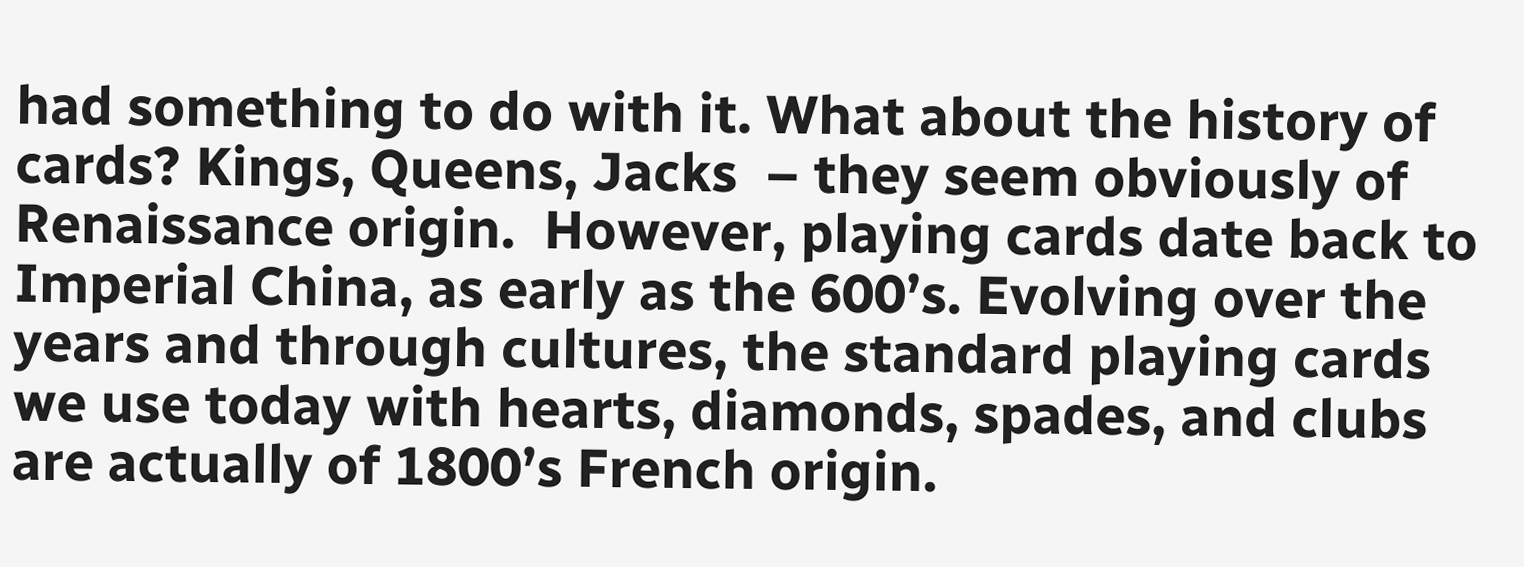had something to do with it. What about the history of cards? Kings, Queens, Jacks  – they seem obviously of Renaissance origin.  However, playing cards date back to Imperial China, as early as the 600’s. Evolving over the years and through cultures, the standard playing cards we use today with hearts, diamonds, spades, and clubs are actually of 1800’s French origin.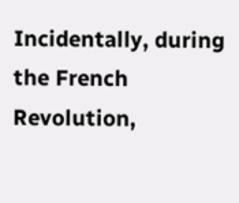Incidentally, during the French Revolution,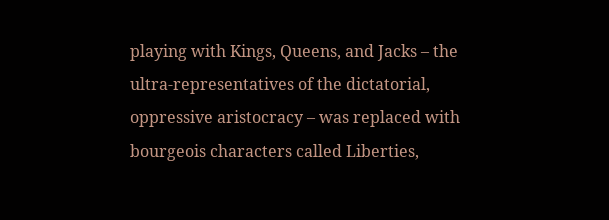playing with Kings, Queens, and Jacks – the ultra-representatives of the dictatorial, oppressive aristocracy – was replaced with bourgeois characters called Liberties,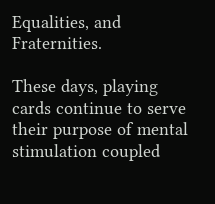Equalities, and Fraternities.

These days, playing cards continue to serve their purpose of mental stimulation coupled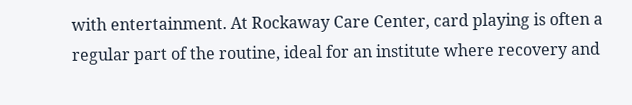with entertainment. At Rockaway Care Center, card playing is often a regular part of the routine, ideal for an institute where recovery and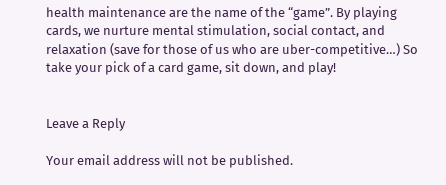health maintenance are the name of the “game”. By playing cards, we nurture mental stimulation, social contact, and relaxation (save for those of us who are uber-competitive…) So take your pick of a card game, sit down, and play!


Leave a Reply

Your email address will not be published.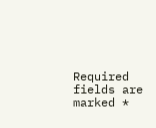Required fields are marked *